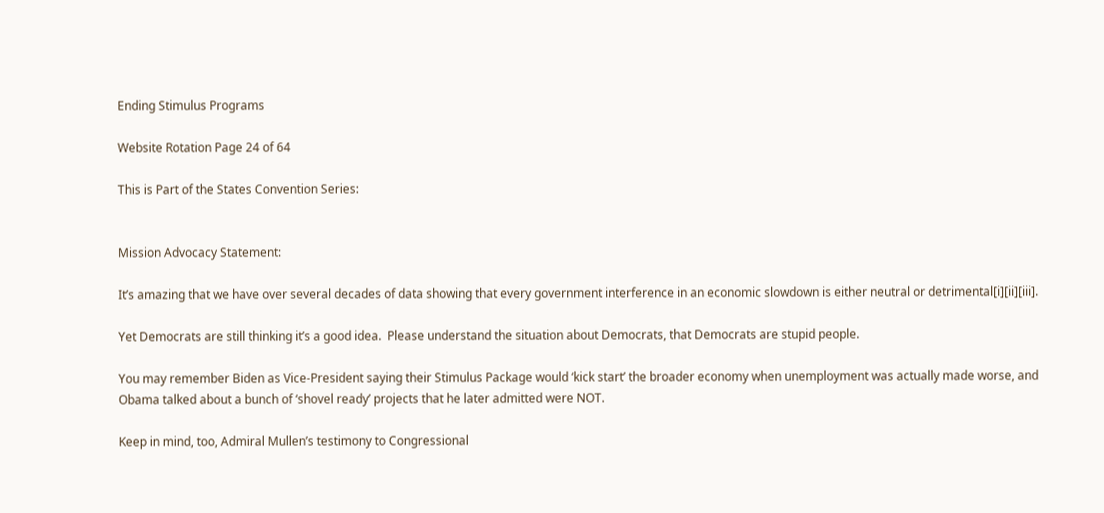Ending Stimulus Programs

Website Rotation Page 24 of 64

This is Part of the States Convention Series:


Mission Advocacy Statement:

It’s amazing that we have over several decades of data showing that every government interference in an economic slowdown is either neutral or detrimental[i][ii][iii].

Yet Democrats are still thinking it’s a good idea.  Please understand the situation about Democrats, that Democrats are stupid people.

You may remember Biden as Vice-President saying their Stimulus Package would ‘kick start’ the broader economy when unemployment was actually made worse, and Obama talked about a bunch of ‘shovel ready’ projects that he later admitted were NOT.

Keep in mind, too, Admiral Mullen’s testimony to Congressional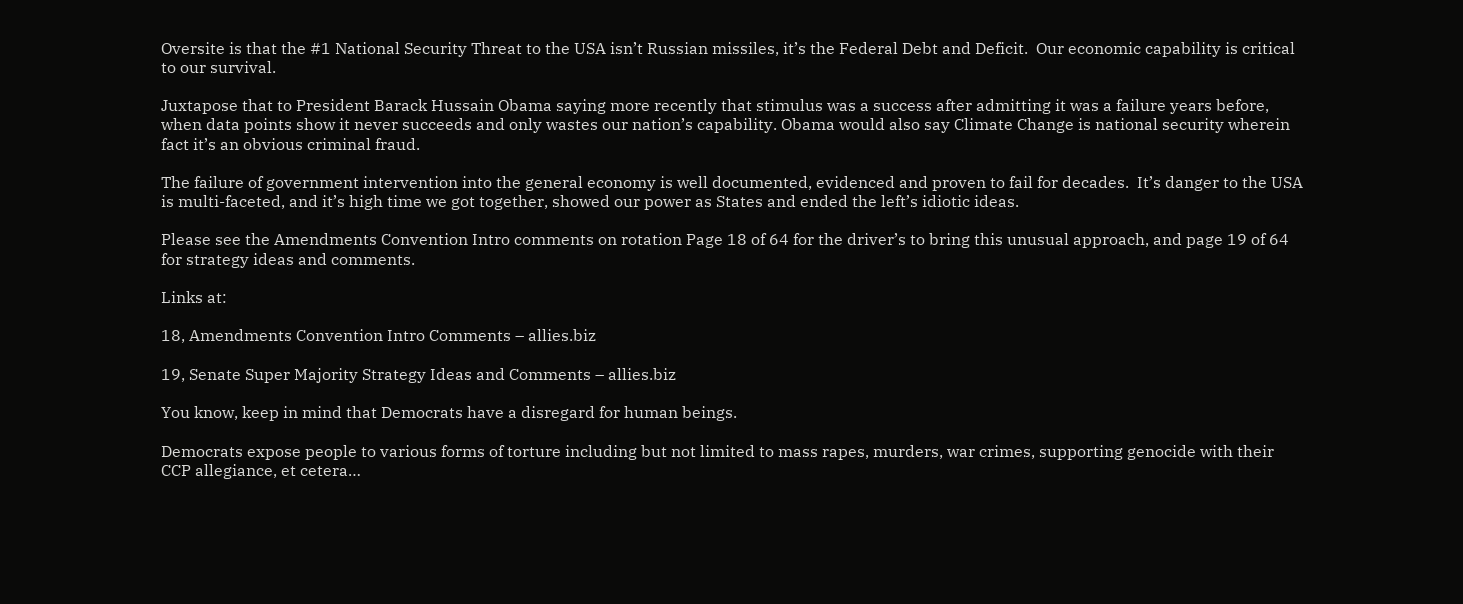Oversite is that the #1 National Security Threat to the USA isn’t Russian missiles, it’s the Federal Debt and Deficit.  Our economic capability is critical to our survival.

Juxtapose that to President Barack Hussain Obama saying more recently that stimulus was a success after admitting it was a failure years before, when data points show it never succeeds and only wastes our nation’s capability. Obama would also say Climate Change is national security wherein fact it’s an obvious criminal fraud.

The failure of government intervention into the general economy is well documented, evidenced and proven to fail for decades.  It’s danger to the USA is multi-faceted, and it’s high time we got together, showed our power as States and ended the left’s idiotic ideas.

Please see the Amendments Convention Intro comments on rotation Page 18 of 64 for the driver’s to bring this unusual approach, and page 19 of 64 for strategy ideas and comments.

Links at:

18, Amendments Convention Intro Comments – allies.biz

19, Senate Super Majority Strategy Ideas and Comments – allies.biz

You know, keep in mind that Democrats have a disregard for human beings.

Democrats expose people to various forms of torture including but not limited to mass rapes, murders, war crimes, supporting genocide with their CCP allegiance, et cetera…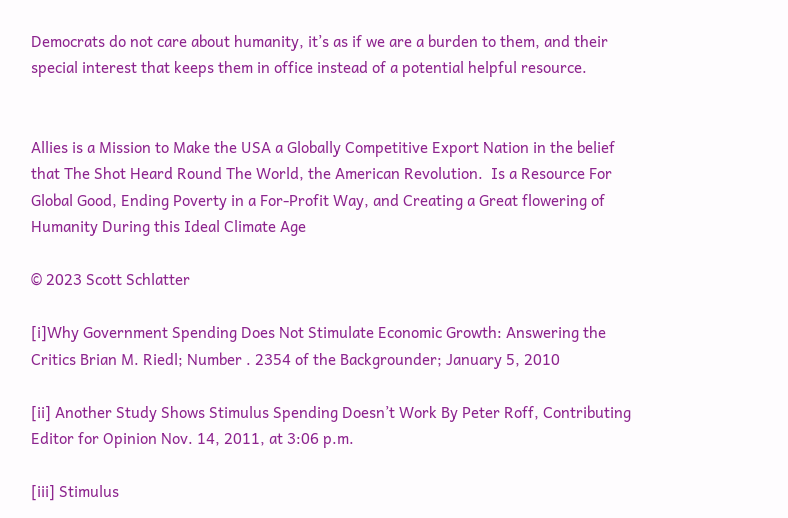Democrats do not care about humanity, it’s as if we are a burden to them, and their special interest that keeps them in office instead of a potential helpful resource.


Allies is a Mission to Make the USA a Globally Competitive Export Nation in the belief that The Shot Heard Round The World, the American Revolution.  Is a Resource For Global Good, Ending Poverty in a For-Profit Way, and Creating a Great flowering of Humanity During this Ideal Climate Age

© 2023 Scott Schlatter

[i]Why Government Spending Does Not Stimulate Economic Growth: Answering the Critics Brian M. Riedl; Number . 2354 of the Backgrounder; January 5, 2010

[ii] Another Study Shows Stimulus Spending Doesn’t Work By Peter Roff, Contributing Editor for Opinion Nov. 14, 2011, at 3:06 p.m.

[iii] Stimulus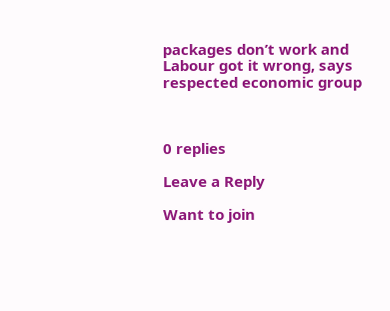packages don’t work and Labour got it wrong, says respected economic group



0 replies

Leave a Reply

Want to join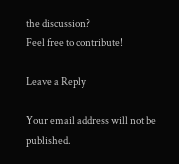the discussion?
Feel free to contribute!

Leave a Reply

Your email address will not be published.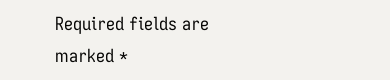Required fields are marked *